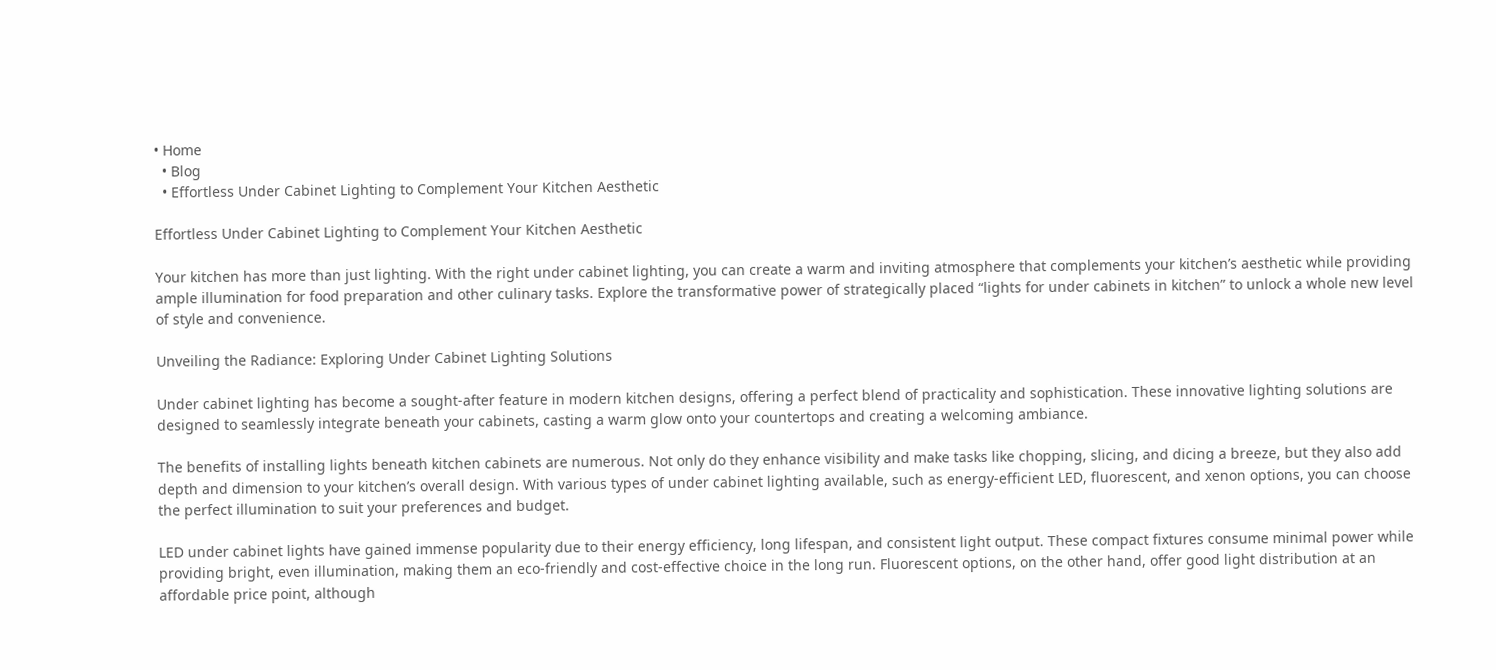• Home
  • Blog
  • Effortless Under Cabinet Lighting to Complement Your Kitchen Aesthetic

Effortless Under Cabinet Lighting to Complement Your Kitchen Aesthetic

Your kitchen has more than just lighting. With the right under cabinet lighting, you can create a warm and inviting atmosphere that complements your kitchen’s aesthetic while providing ample illumination for food preparation and other culinary tasks. Explore the transformative power of strategically placed “lights for under cabinets in kitchen” to unlock a whole new level of style and convenience.

Unveiling the Radiance: Exploring Under Cabinet Lighting Solutions

Under cabinet lighting has become a sought-after feature in modern kitchen designs, offering a perfect blend of practicality and sophistication. These innovative lighting solutions are designed to seamlessly integrate beneath your cabinets, casting a warm glow onto your countertops and creating a welcoming ambiance.

The benefits of installing lights beneath kitchen cabinets are numerous. Not only do they enhance visibility and make tasks like chopping, slicing, and dicing a breeze, but they also add depth and dimension to your kitchen’s overall design. With various types of under cabinet lighting available, such as energy-efficient LED, fluorescent, and xenon options, you can choose the perfect illumination to suit your preferences and budget.

LED under cabinet lights have gained immense popularity due to their energy efficiency, long lifespan, and consistent light output. These compact fixtures consume minimal power while providing bright, even illumination, making them an eco-friendly and cost-effective choice in the long run. Fluorescent options, on the other hand, offer good light distribution at an affordable price point, although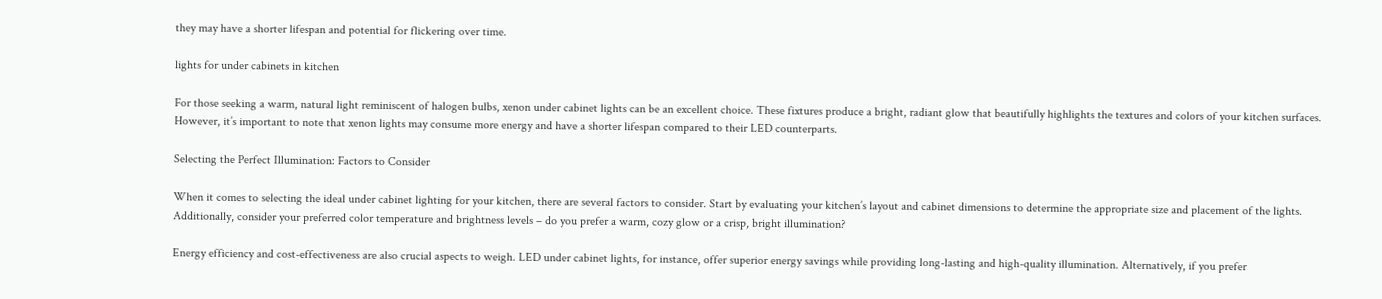they may have a shorter lifespan and potential for flickering over time.

lights for under cabinets in kitchen

For those seeking a warm, natural light reminiscent of halogen bulbs, xenon under cabinet lights can be an excellent choice. These fixtures produce a bright, radiant glow that beautifully highlights the textures and colors of your kitchen surfaces. However, it’s important to note that xenon lights may consume more energy and have a shorter lifespan compared to their LED counterparts.

Selecting the Perfect Illumination: Factors to Consider

When it comes to selecting the ideal under cabinet lighting for your kitchen, there are several factors to consider. Start by evaluating your kitchen’s layout and cabinet dimensions to determine the appropriate size and placement of the lights. Additionally, consider your preferred color temperature and brightness levels – do you prefer a warm, cozy glow or a crisp, bright illumination?

Energy efficiency and cost-effectiveness are also crucial aspects to weigh. LED under cabinet lights, for instance, offer superior energy savings while providing long-lasting and high-quality illumination. Alternatively, if you prefer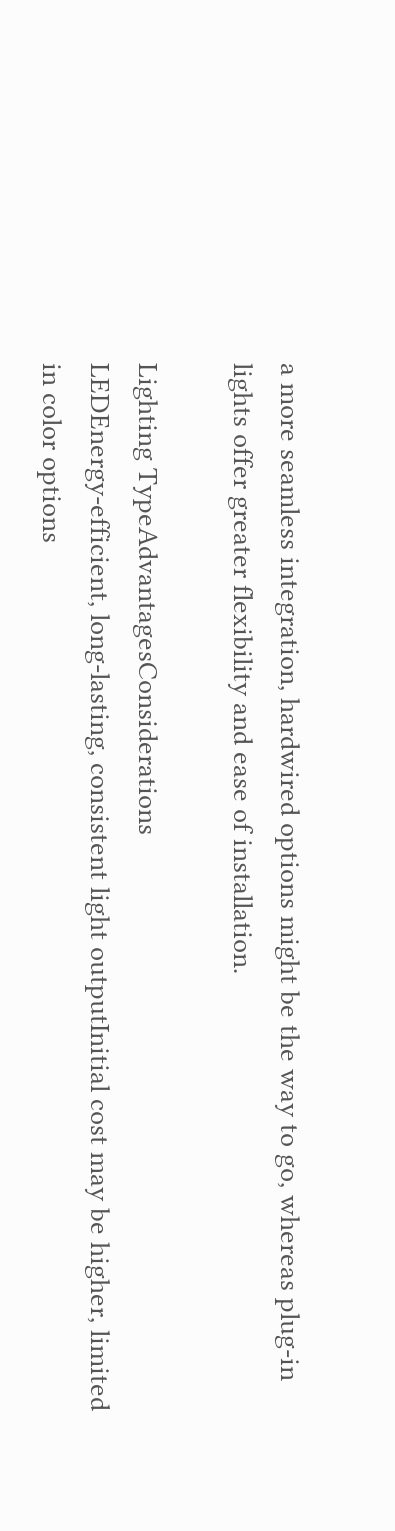a more seamless integration, hardwired options might be the way to go, whereas plug-in lights offer greater flexibility and ease of installation.

Lighting TypeAdvantagesConsiderations
LEDEnergy-efficient, long-lasting, consistent light outputInitial cost may be higher, limited in color options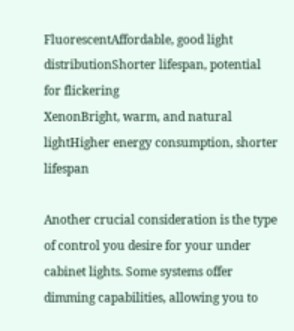FluorescentAffordable, good light distributionShorter lifespan, potential for flickering
XenonBright, warm, and natural lightHigher energy consumption, shorter lifespan

Another crucial consideration is the type of control you desire for your under cabinet lights. Some systems offer dimming capabilities, allowing you to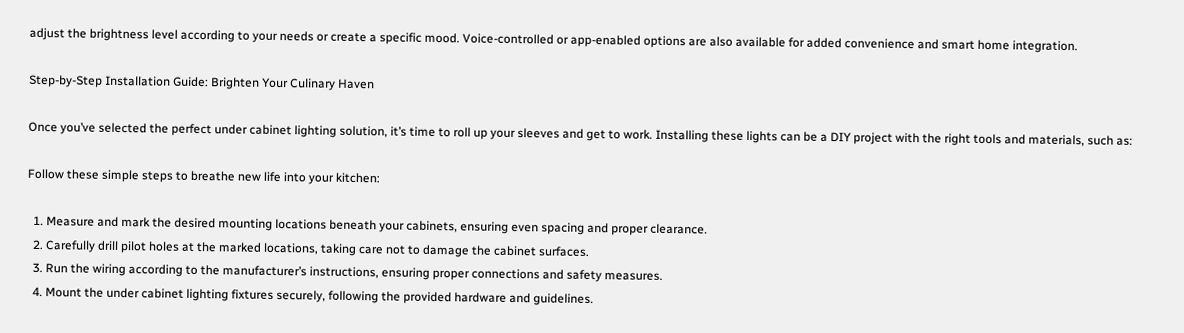adjust the brightness level according to your needs or create a specific mood. Voice-controlled or app-enabled options are also available for added convenience and smart home integration.

Step-by-Step Installation Guide: Brighten Your Culinary Haven

Once you’ve selected the perfect under cabinet lighting solution, it’s time to roll up your sleeves and get to work. Installing these lights can be a DIY project with the right tools and materials, such as:

Follow these simple steps to breathe new life into your kitchen:

  1. Measure and mark the desired mounting locations beneath your cabinets, ensuring even spacing and proper clearance.
  2. Carefully drill pilot holes at the marked locations, taking care not to damage the cabinet surfaces.
  3. Run the wiring according to the manufacturer’s instructions, ensuring proper connections and safety measures.
  4. Mount the under cabinet lighting fixtures securely, following the provided hardware and guidelines.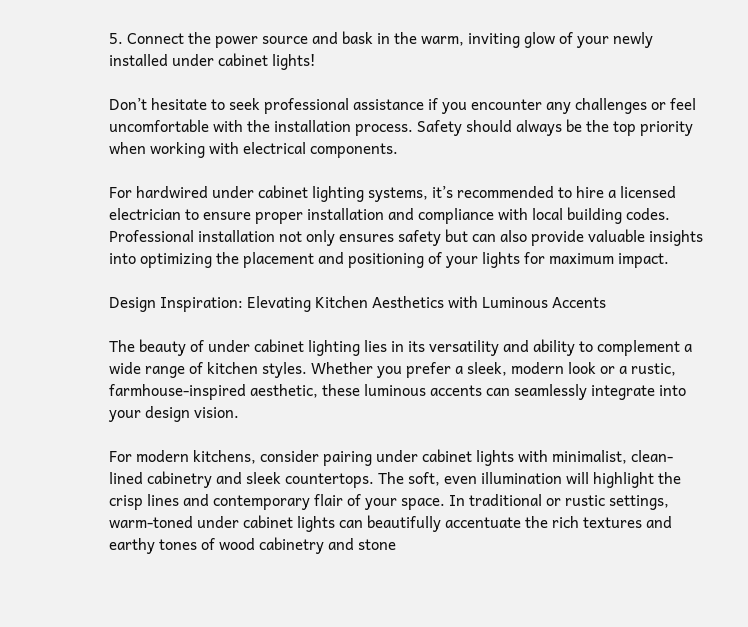5. Connect the power source and bask in the warm, inviting glow of your newly installed under cabinet lights!

Don’t hesitate to seek professional assistance if you encounter any challenges or feel uncomfortable with the installation process. Safety should always be the top priority when working with electrical components.

For hardwired under cabinet lighting systems, it’s recommended to hire a licensed electrician to ensure proper installation and compliance with local building codes. Professional installation not only ensures safety but can also provide valuable insights into optimizing the placement and positioning of your lights for maximum impact.

Design Inspiration: Elevating Kitchen Aesthetics with Luminous Accents

The beauty of under cabinet lighting lies in its versatility and ability to complement a wide range of kitchen styles. Whether you prefer a sleek, modern look or a rustic, farmhouse-inspired aesthetic, these luminous accents can seamlessly integrate into your design vision.

For modern kitchens, consider pairing under cabinet lights with minimalist, clean-lined cabinetry and sleek countertops. The soft, even illumination will highlight the crisp lines and contemporary flair of your space. In traditional or rustic settings, warm-toned under cabinet lights can beautifully accentuate the rich textures and earthy tones of wood cabinetry and stone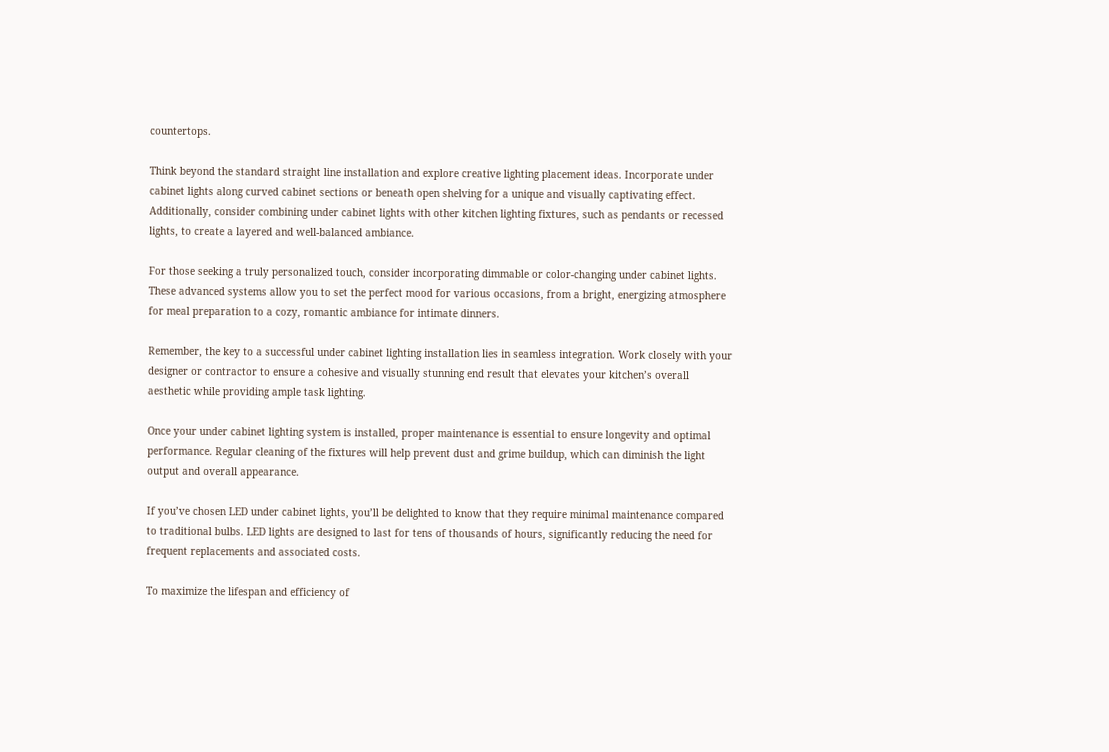countertops.

Think beyond the standard straight line installation and explore creative lighting placement ideas. Incorporate under cabinet lights along curved cabinet sections or beneath open shelving for a unique and visually captivating effect. Additionally, consider combining under cabinet lights with other kitchen lighting fixtures, such as pendants or recessed lights, to create a layered and well-balanced ambiance.

For those seeking a truly personalized touch, consider incorporating dimmable or color-changing under cabinet lights. These advanced systems allow you to set the perfect mood for various occasions, from a bright, energizing atmosphere for meal preparation to a cozy, romantic ambiance for intimate dinners.

Remember, the key to a successful under cabinet lighting installation lies in seamless integration. Work closely with your designer or contractor to ensure a cohesive and visually stunning end result that elevates your kitchen’s overall aesthetic while providing ample task lighting.

Once your under cabinet lighting system is installed, proper maintenance is essential to ensure longevity and optimal performance. Regular cleaning of the fixtures will help prevent dust and grime buildup, which can diminish the light output and overall appearance.

If you’ve chosen LED under cabinet lights, you’ll be delighted to know that they require minimal maintenance compared to traditional bulbs. LED lights are designed to last for tens of thousands of hours, significantly reducing the need for frequent replacements and associated costs.

To maximize the lifespan and efficiency of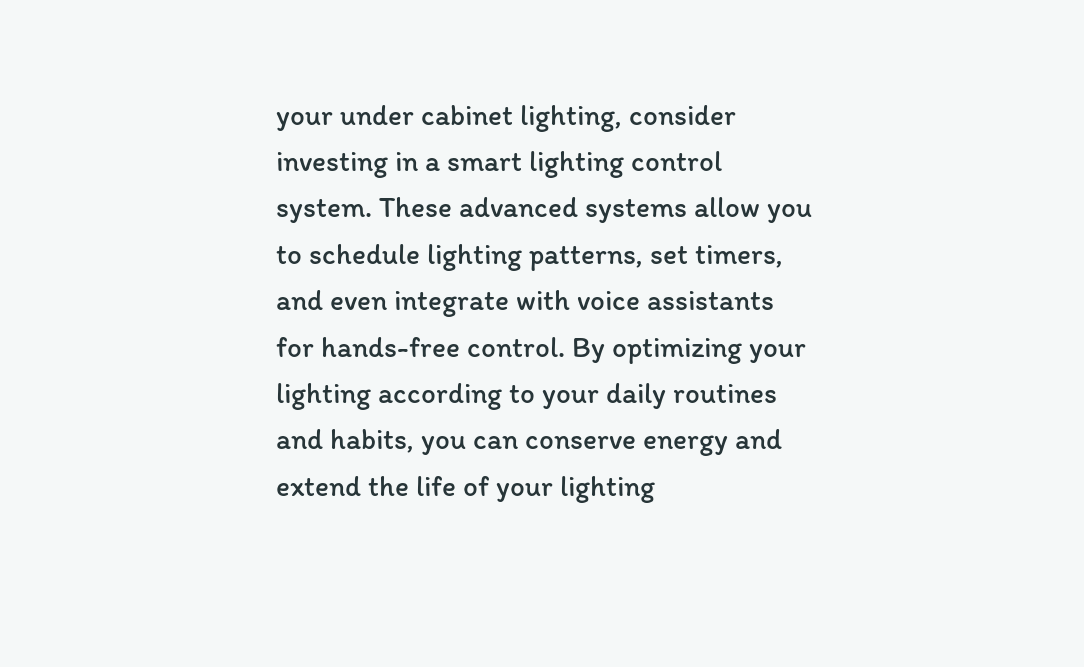your under cabinet lighting, consider investing in a smart lighting control system. These advanced systems allow you to schedule lighting patterns, set timers, and even integrate with voice assistants for hands-free control. By optimizing your lighting according to your daily routines and habits, you can conserve energy and extend the life of your lighting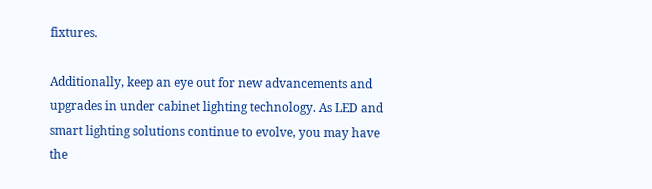fixtures.

Additionally, keep an eye out for new advancements and upgrades in under cabinet lighting technology. As LED and smart lighting solutions continue to evolve, you may have the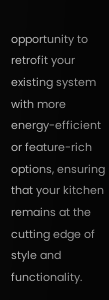opportunity to retrofit your existing system with more energy-efficient or feature-rich options, ensuring that your kitchen remains at the cutting edge of style and functionality.